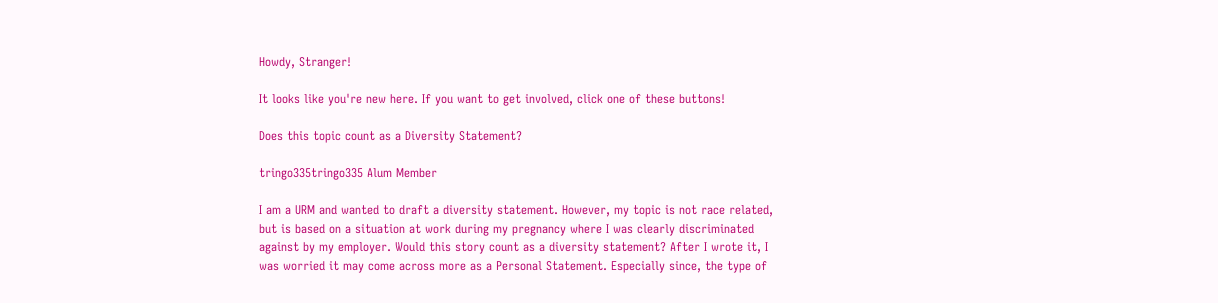Howdy, Stranger!

It looks like you're new here. If you want to get involved, click one of these buttons!

Does this topic count as a Diversity Statement?

tringo335tringo335 Alum Member

I am a URM and wanted to draft a diversity statement. However, my topic is not race related, but is based on a situation at work during my pregnancy where I was clearly discriminated against by my employer. Would this story count as a diversity statement? After I wrote it, I was worried it may come across more as a Personal Statement. Especially since, the type of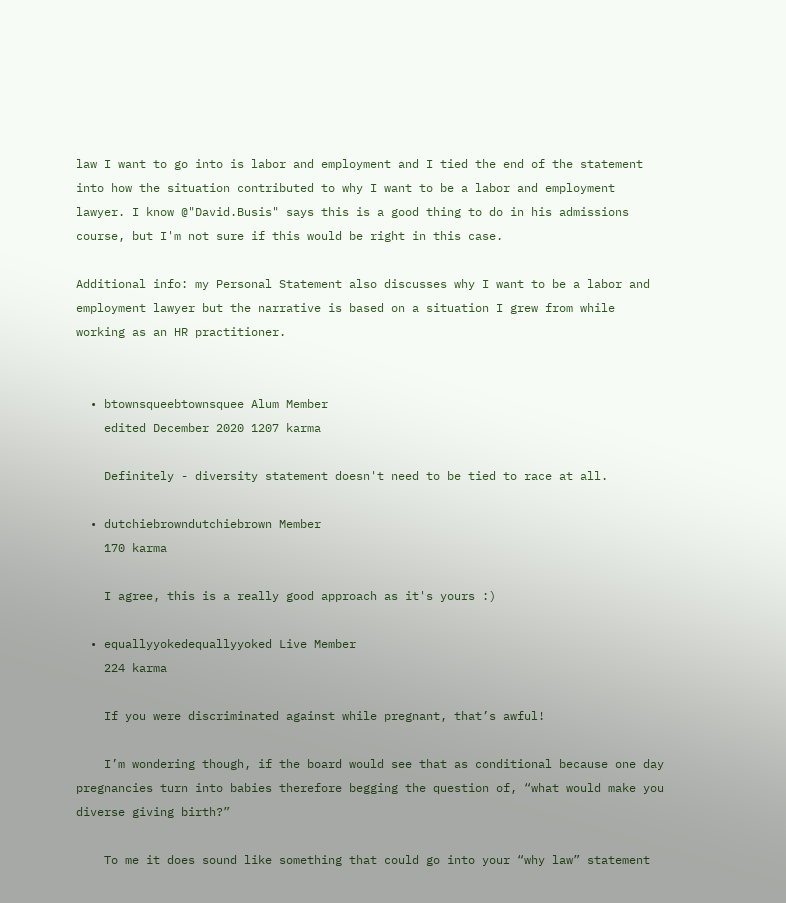law I want to go into is labor and employment and I tied the end of the statement into how the situation contributed to why I want to be a labor and employment lawyer. I know @"David.Busis" says this is a good thing to do in his admissions course, but I'm not sure if this would be right in this case.

Additional info: my Personal Statement also discusses why I want to be a labor and employment lawyer but the narrative is based on a situation I grew from while working as an HR practitioner.


  • btownsqueebtownsquee Alum Member
    edited December 2020 1207 karma

    Definitely - diversity statement doesn't need to be tied to race at all.

  • dutchiebrowndutchiebrown Member
    170 karma

    I agree, this is a really good approach as it's yours :)

  • equallyyokedequallyyoked Live Member
    224 karma

    If you were discriminated against while pregnant, that’s awful!

    I’m wondering though, if the board would see that as conditional because one day pregnancies turn into babies therefore begging the question of, “what would make you diverse giving birth?”

    To me it does sound like something that could go into your “why law” statement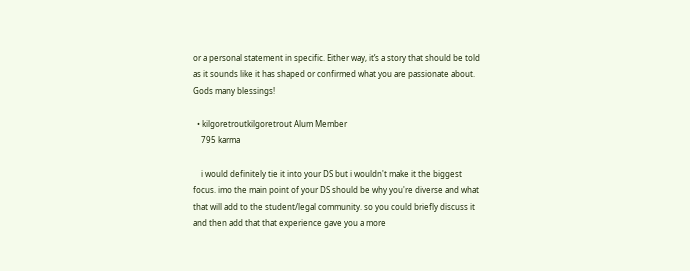or a personal statement in specific. Either way, it’s a story that should be told as it sounds like it has shaped or confirmed what you are passionate about. Gods many blessings!

  • kilgoretroutkilgoretrout Alum Member
    795 karma

    i would definitely tie it into your DS but i wouldn't make it the biggest focus. imo the main point of your DS should be why you're diverse and what that will add to the student/legal community. so you could briefly discuss it and then add that that experience gave you a more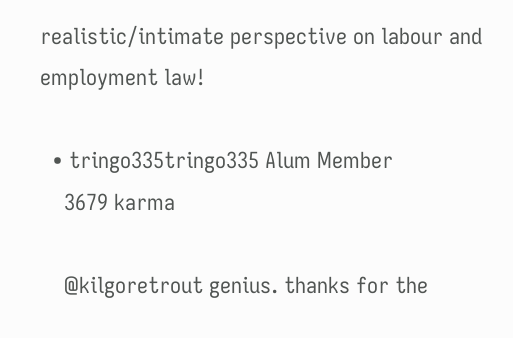realistic/intimate perspective on labour and employment law!

  • tringo335tringo335 Alum Member
    3679 karma

    @kilgoretrout genius. thanks for the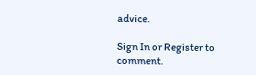advice.

Sign In or Register to comment.